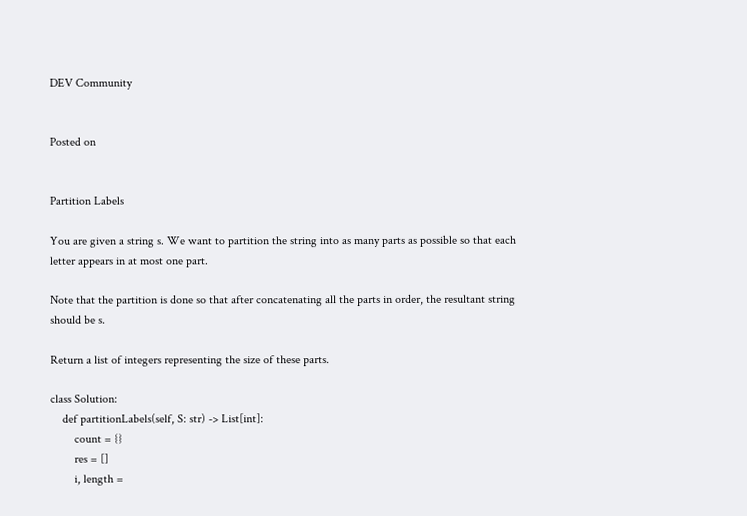DEV Community


Posted on


Partition Labels

You are given a string s. We want to partition the string into as many parts as possible so that each letter appears in at most one part.

Note that the partition is done so that after concatenating all the parts in order, the resultant string should be s.

Return a list of integers representing the size of these parts.

class Solution:
    def partitionLabels(self, S: str) -> List[int]:
        count = {}
        res = []
        i, length =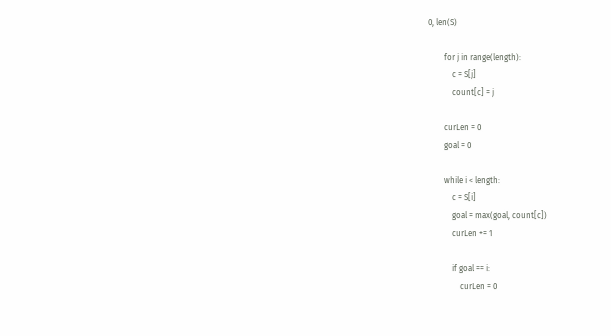0, len(S)

        for j in range(length):
            c = S[j]
            count[c] = j

        curLen = 0
        goal = 0

        while i < length:
            c = S[i]
            goal = max(goal, count[c])
            curLen += 1

            if goal == i:
                curLen = 0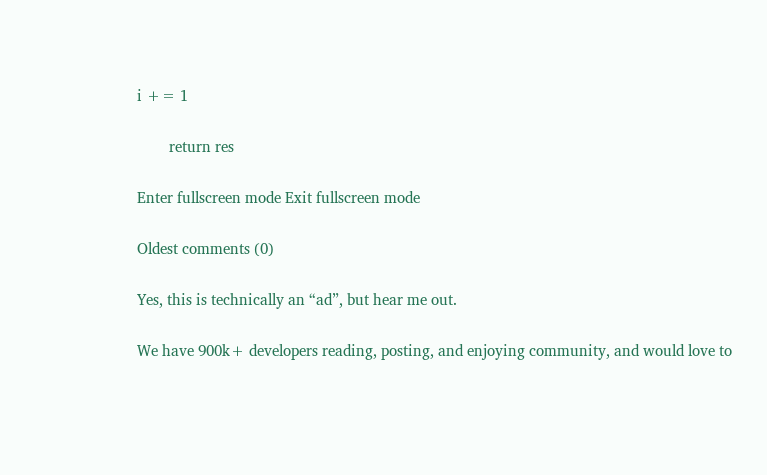i += 1

        return res

Enter fullscreen mode Exit fullscreen mode

Oldest comments (0)

Yes, this is technically an “ad”, but hear me out.

We have 900k+ developers reading, posting, and enjoying community, and would love to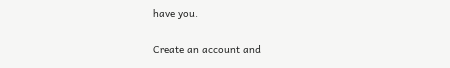have you.

Create an account and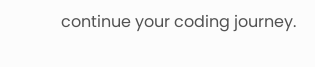continue your coding journey.